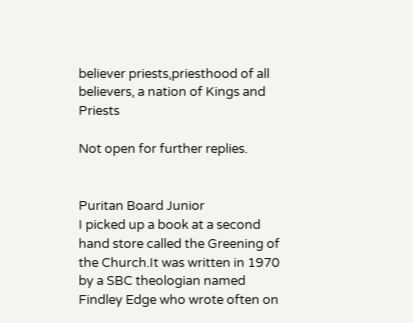believer priests,priesthood of all believers, a nation of Kings and Priests

Not open for further replies.


Puritan Board Junior
I picked up a book at a second hand store called the Greening of the Church.It was written in 1970 by a SBC theologian named Findley Edge who wrote often on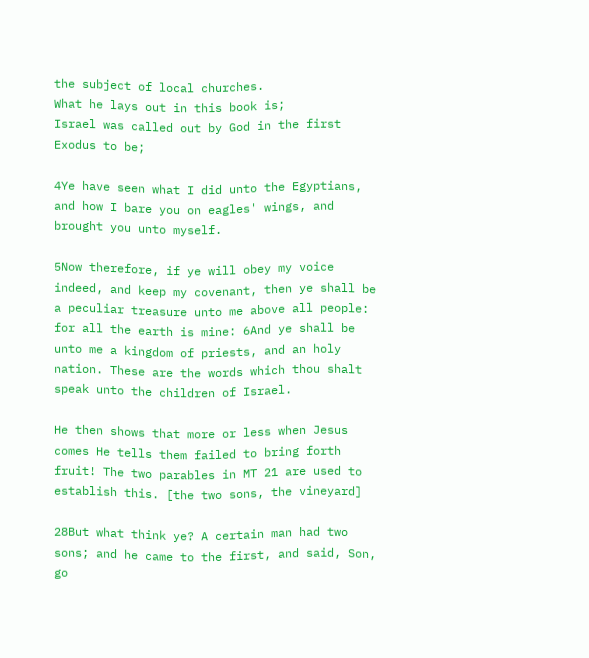the subject of local churches.
What he lays out in this book is;
Israel was called out by God in the first Exodus to be;

4Ye have seen what I did unto the Egyptians, and how I bare you on eagles' wings, and brought you unto myself.

5Now therefore, if ye will obey my voice indeed, and keep my covenant, then ye shall be a peculiar treasure unto me above all people: for all the earth is mine: 6And ye shall be unto me a kingdom of priests, and an holy nation. These are the words which thou shalt speak unto the children of Israel.

He then shows that more or less when Jesus comes He tells them failed to bring forth fruit! The two parables in MT 21 are used to establish this. [the two sons, the vineyard]

28But what think ye? A certain man had two sons; and he came to the first, and said, Son, go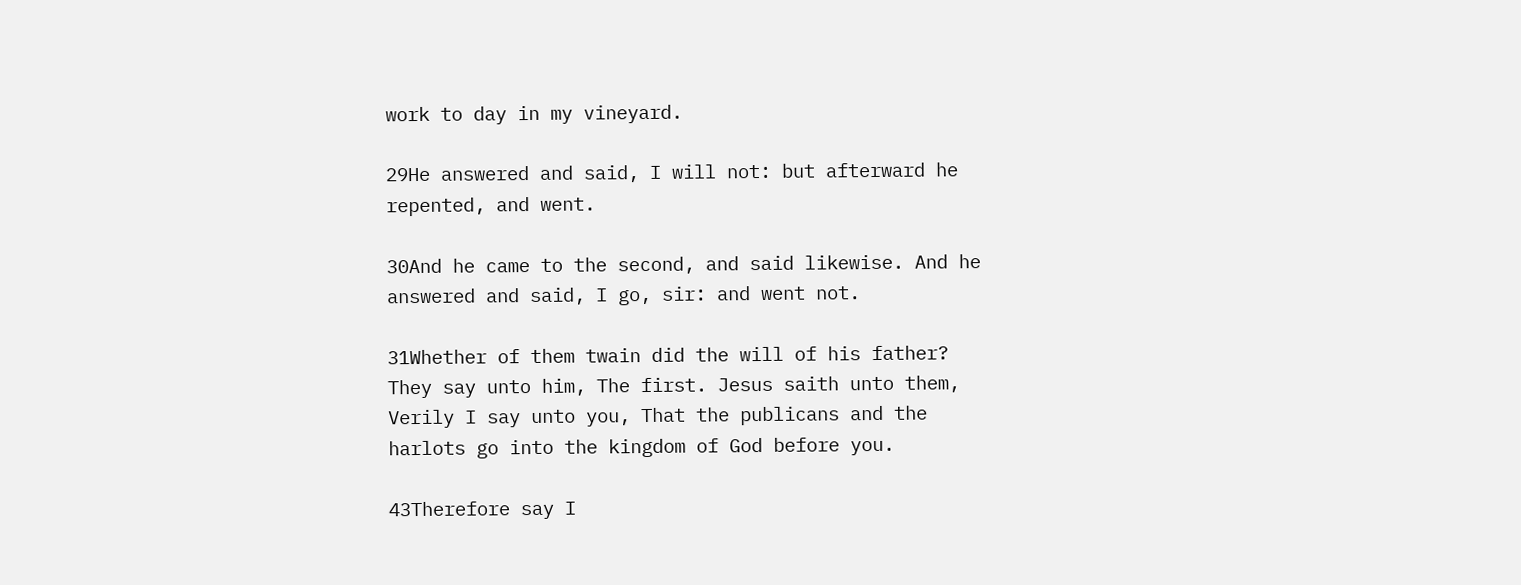work to day in my vineyard.

29He answered and said, I will not: but afterward he repented, and went.

30And he came to the second, and said likewise. And he answered and said, I go, sir: and went not.

31Whether of them twain did the will of his father? They say unto him, The first. Jesus saith unto them, Verily I say unto you, That the publicans and the harlots go into the kingdom of God before you.

43Therefore say I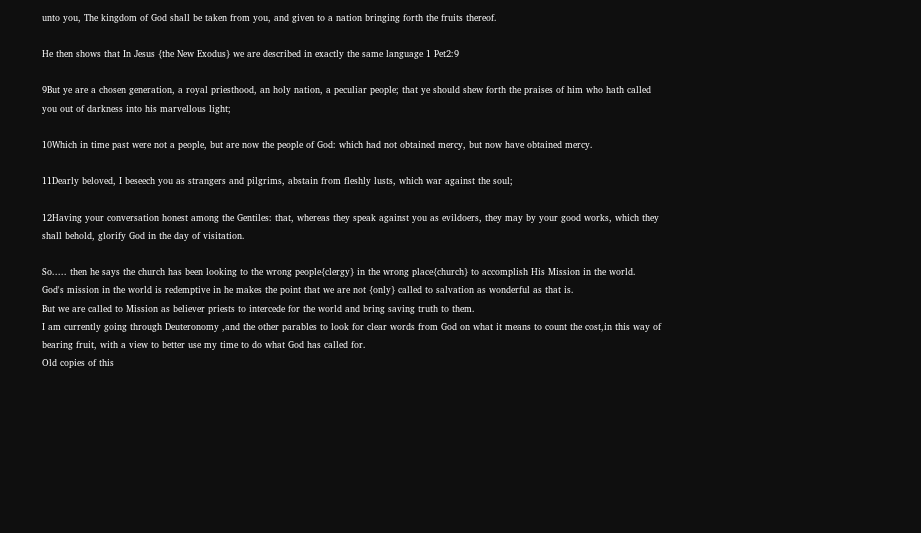unto you, The kingdom of God shall be taken from you, and given to a nation bringing forth the fruits thereof.

He then shows that In Jesus {the New Exodus} we are described in exactly the same language 1 Pet2:9

9But ye are a chosen generation, a royal priesthood, an holy nation, a peculiar people; that ye should shew forth the praises of him who hath called you out of darkness into his marvellous light;

10Which in time past were not a people, but are now the people of God: which had not obtained mercy, but now have obtained mercy.

11Dearly beloved, I beseech you as strangers and pilgrims, abstain from fleshly lusts, which war against the soul;

12Having your conversation honest among the Gentiles: that, whereas they speak against you as evildoers, they may by your good works, which they shall behold, glorify God in the day of visitation.

So..... then he says the church has been looking to the wrong people{clergy} in the wrong place{church} to accomplish His Mission in the world.
God's mission in the world is redemptive in he makes the point that we are not {only} called to salvation as wonderful as that is.
But we are called to Mission as believer priests to intercede for the world and bring saving truth to them.
I am currently going through Deuteronomy ,and the other parables to look for clear words from God on what it means to count the cost,in this way of bearing fruit, with a view to better use my time to do what God has called for.
Old copies of this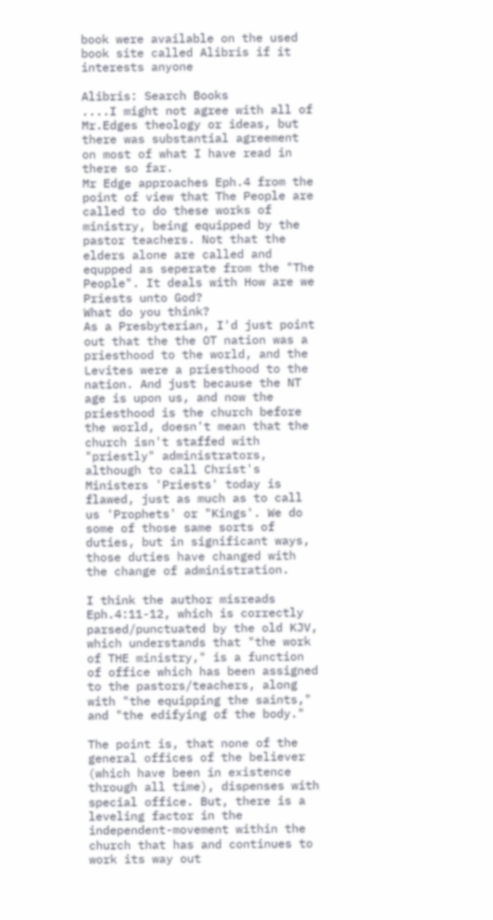book were available on the used book site called Alibris if it interests anyone

Alibris: Search Books
....I might not agree with all of Mr.Edges theology or ideas, but there was substantial agreement on most of what I have read in there so far.
Mr Edge approaches Eph.4 from the point of view that The People are called to do these works of ministry, being equipped by the pastor teachers. Not that the elders alone are called and equpped as seperate from the "The People". It deals with How are we Priests unto God?
What do you think?
As a Presbyterian, I'd just point out that the the OT nation was a priesthood to the world, and the Levites were a priesthood to the nation. And just because the NT age is upon us, and now the priesthood is the church before the world, doesn't mean that the church isn't staffed with "priestly" administrators, although to call Christ's Ministers 'Priests' today is flawed, just as much as to call us 'Prophets' or "Kings'. We do some of those same sorts of duties, but in significant ways, those duties have changed with the change of administration.

I think the author misreads Eph.4:11-12, which is correctly parsed/punctuated by the old KJV, which understands that "the work of THE ministry," is a function of office which has been assigned to the pastors/teachers, along with "the equipping the saints," and "the edifying of the body."

The point is, that none of the general offices of the believer (which have been in existence through all time), dispenses with special office. But, there is a leveling factor in the independent-movement within the church that has and continues to work its way out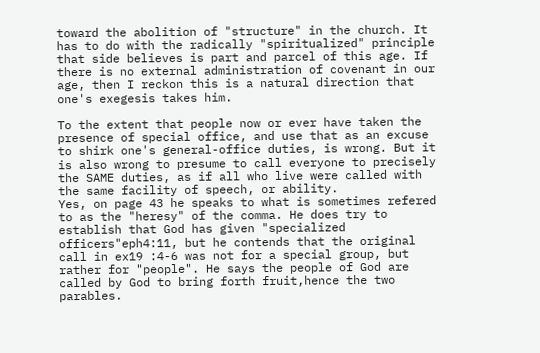toward the abolition of "structure" in the church. It has to do with the radically "spiritualized" principle that side believes is part and parcel of this age. If there is no external administration of covenant in our age, then I reckon this is a natural direction that one's exegesis takes him.

To the extent that people now or ever have taken the presence of special office, and use that as an excuse to shirk one's general-office duties, is wrong. But it is also wrong to presume to call everyone to precisely the SAME duties, as if all who live were called with the same facility of speech, or ability.
Yes, on page 43 he speaks to what is sometimes refered to as the "heresy" of the comma. He does try to establish that God has given "specialized officers"eph4:11, but he contends that the original call in ex19 :4-6 was not for a special group, but rather for "people". He says the people of God are called by God to bring forth fruit,hence the two parables.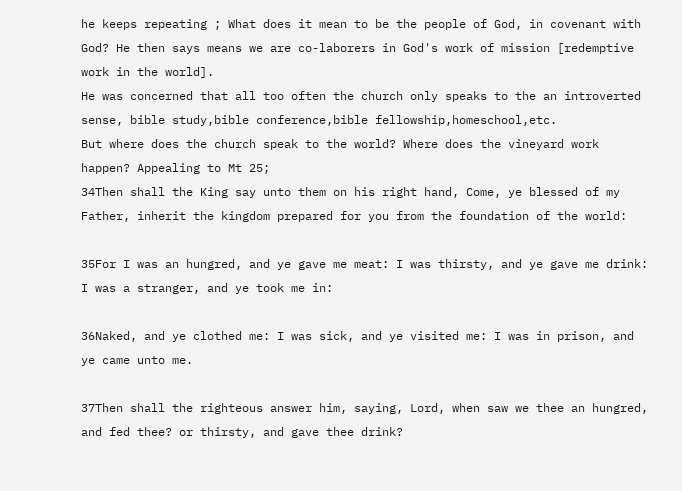he keeps repeating ; What does it mean to be the people of God, in covenant with God? He then says means we are co-laborers in God's work of mission [redemptive work in the world].
He was concerned that all too often the church only speaks to the an introverted sense, bible study,bible conference,bible fellowship,homeschool,etc.
But where does the church speak to the world? Where does the vineyard work happen? Appealing to Mt 25;
34Then shall the King say unto them on his right hand, Come, ye blessed of my Father, inherit the kingdom prepared for you from the foundation of the world:

35For I was an hungred, and ye gave me meat: I was thirsty, and ye gave me drink: I was a stranger, and ye took me in:

36Naked, and ye clothed me: I was sick, and ye visited me: I was in prison, and ye came unto me.

37Then shall the righteous answer him, saying, Lord, when saw we thee an hungred, and fed thee? or thirsty, and gave thee drink?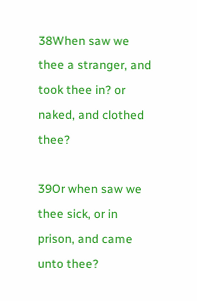38When saw we thee a stranger, and took thee in? or naked, and clothed thee?

39Or when saw we thee sick, or in prison, and came unto thee?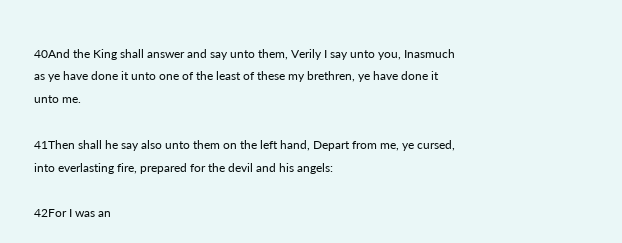40And the King shall answer and say unto them, Verily I say unto you, Inasmuch as ye have done it unto one of the least of these my brethren, ye have done it unto me.

41Then shall he say also unto them on the left hand, Depart from me, ye cursed, into everlasting fire, prepared for the devil and his angels:

42For I was an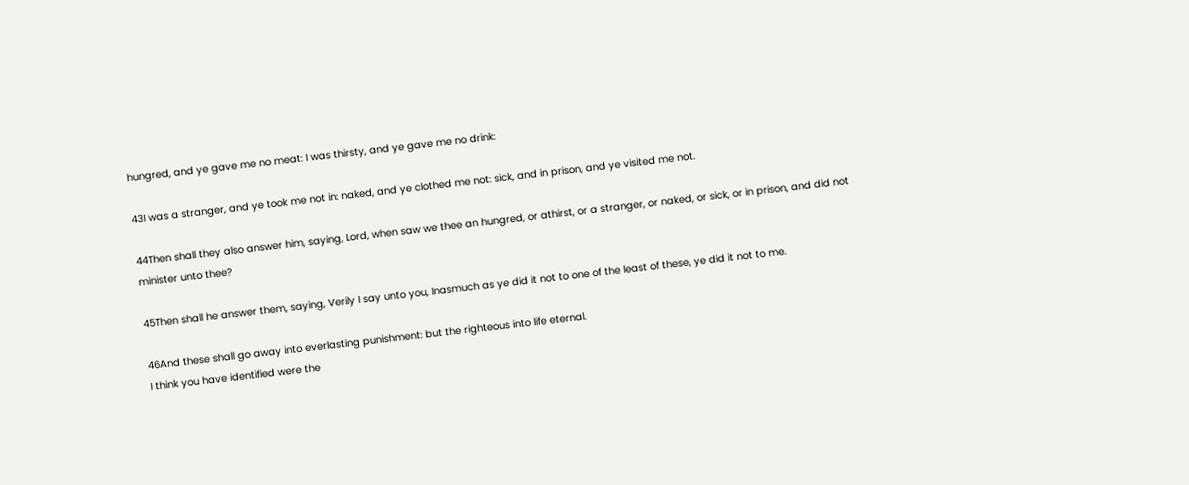hungred, and ye gave me no meat: I was thirsty, and ye gave me no drink:

43I was a stranger, and ye took me not in: naked, and ye clothed me not: sick, and in prison, and ye visited me not.

44Then shall they also answer him, saying, Lord, when saw we thee an hungred, or athirst, or a stranger, or naked, or sick, or in prison, and did not minister unto thee?

45Then shall he answer them, saying, Verily I say unto you, Inasmuch as ye did it not to one of the least of these, ye did it not to me.

46And these shall go away into everlasting punishment: but the righteous into life eternal.
I think you have identified were the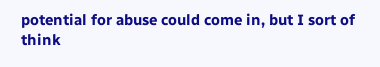potential for abuse could come in, but I sort of think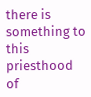there is something to this priesthood of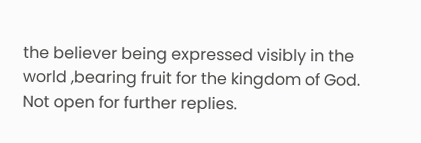the believer being expressed visibly in the world ,bearing fruit for the kingdom of God.
Not open for further replies.